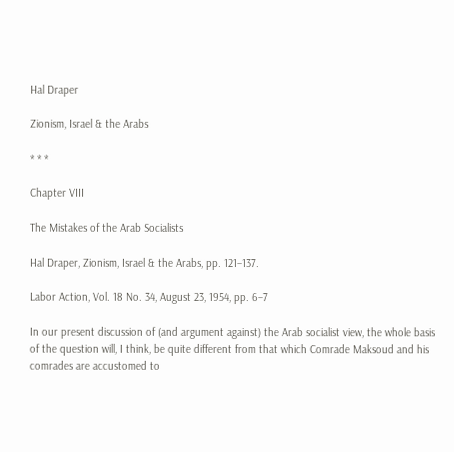Hal Draper

Zionism, Israel & the Arabs

* * *

Chapter VIII

The Mistakes of the Arab Socialists

Hal Draper, Zionism, Israel & the Arabs, pp. 121–137.

Labor Action, Vol. 18 No. 34, August 23, 1954, pp. 6–7

In our present discussion of (and argument against) the Arab socialist view, the whole basis of the question will, I think, be quite different from that which Comrade Maksoud and his comrades are accustomed to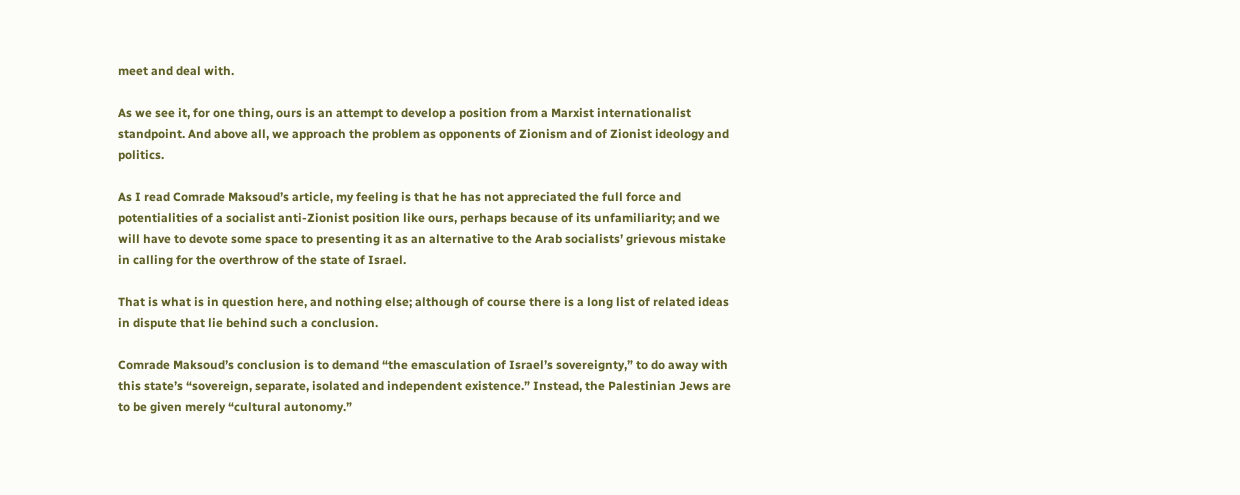meet and deal with.

As we see it, for one thing, ours is an attempt to develop a position from a Marxist internationalist standpoint. And above all, we approach the problem as opponents of Zionism and of Zionist ideology and politics.

As I read Comrade Maksoud’s article, my feeling is that he has not appreciated the full force and potentialities of a socialist anti-Zionist position like ours, perhaps because of its unfamiliarity; and we will have to devote some space to presenting it as an alternative to the Arab socialists’ grievous mistake in calling for the overthrow of the state of Israel.

That is what is in question here, and nothing else; although of course there is a long list of related ideas in dispute that lie behind such a conclusion.

Comrade Maksoud’s conclusion is to demand “the emasculation of Israel’s sovereignty,” to do away with this state’s “sovereign, separate, isolated and independent existence.” Instead, the Palestinian Jews are to be given merely “cultural autonomy.”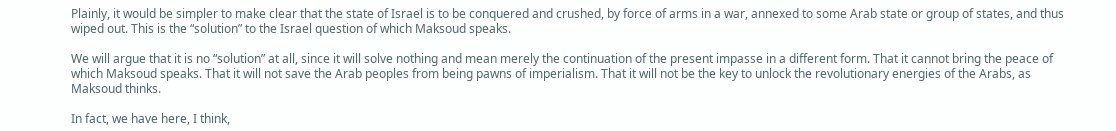Plainly, it would be simpler to make clear that the state of Israel is to be conquered and crushed, by force of arms in a war, annexed to some Arab state or group of states, and thus wiped out. This is the “solution” to the Israel question of which Maksoud speaks.

We will argue that it is no “solution” at all, since it will solve nothing and mean merely the continuation of the present impasse in a different form. That it cannot bring the peace of which Maksoud speaks. That it will not save the Arab peoples from being pawns of imperialism. That it will not be the key to unlock the revolutionary energies of the Arabs, as Maksoud thinks.

In fact, we have here, I think,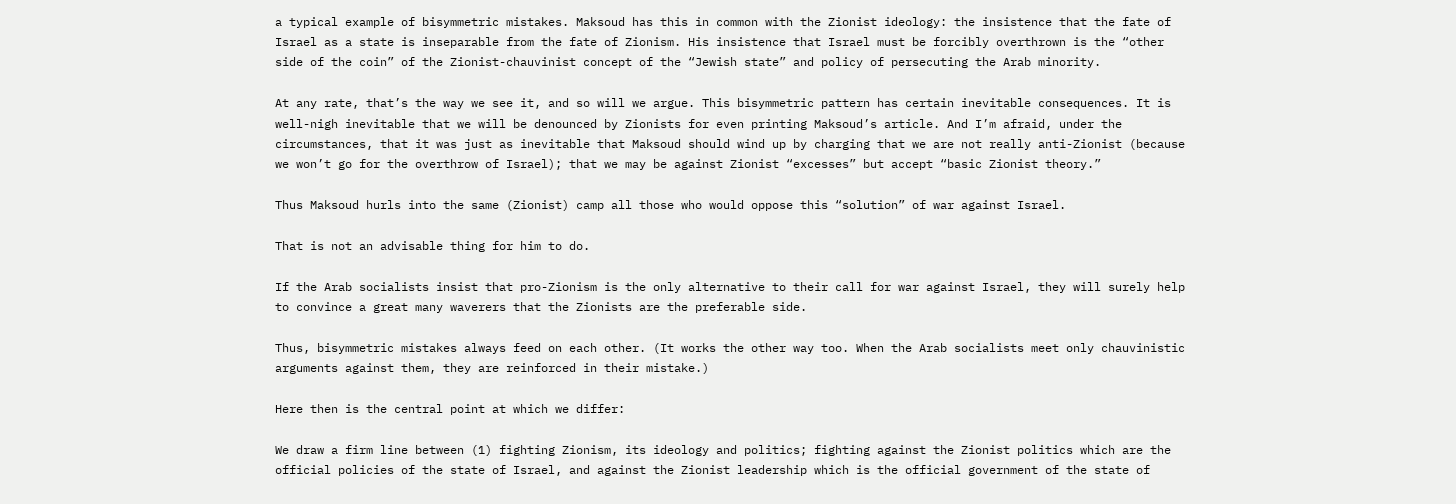a typical example of bisymmetric mistakes. Maksoud has this in common with the Zionist ideology: the insistence that the fate of Israel as a state is inseparable from the fate of Zionism. His insistence that Israel must be forcibly overthrown is the “other side of the coin” of the Zionist-chauvinist concept of the “Jewish state” and policy of persecuting the Arab minority.

At any rate, that’s the way we see it, and so will we argue. This bisymmetric pattern has certain inevitable consequences. It is well-nigh inevitable that we will be denounced by Zionists for even printing Maksoud’s article. And I’m afraid, under the circumstances, that it was just as inevitable that Maksoud should wind up by charging that we are not really anti-Zionist (because we won’t go for the overthrow of Israel); that we may be against Zionist “excesses” but accept “basic Zionist theory.”

Thus Maksoud hurls into the same (Zionist) camp all those who would oppose this “solution” of war against Israel.

That is not an advisable thing for him to do.

If the Arab socialists insist that pro-Zionism is the only alternative to their call for war against Israel, they will surely help to convince a great many waverers that the Zionists are the preferable side.

Thus, bisymmetric mistakes always feed on each other. (It works the other way too. When the Arab socialists meet only chauvinistic arguments against them, they are reinforced in their mistake.)

Here then is the central point at which we differ:

We draw a firm line between (1) fighting Zionism, its ideology and politics; fighting against the Zionist politics which are the official policies of the state of Israel, and against the Zionist leadership which is the official government of the state of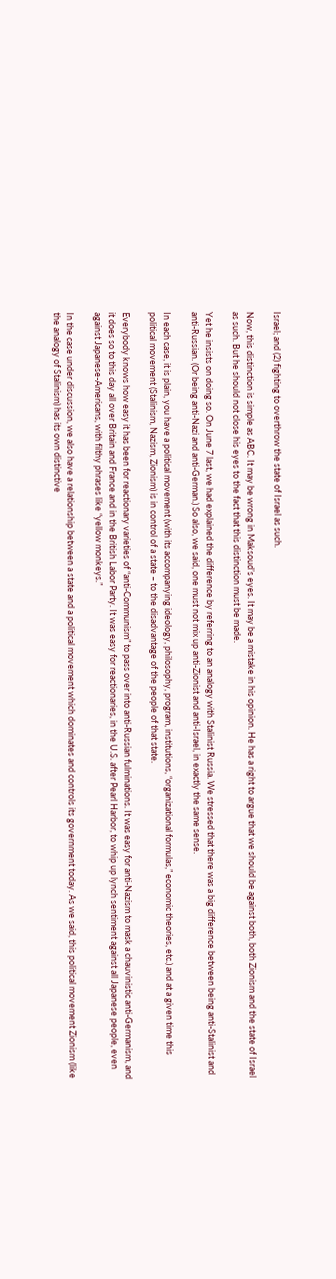Israel; and (2) fighting to overthrow the state of Israel as such.

Now, this distinction is simple as ABC. It may be wrong in Maksoud’s eyes. It may be a mistake in his opinion. He has a right to argue that we should be against both, both Zionism and the state of Israel as such. But he should not close his eyes to the fact that this distinction must be made.

Yet he insists on doing so. On June 7 last, we had explained the difference by referring to an analogy with Stalinist Russia. We stressed that there was a big difference between being anti-Stalinist and anti-Russian. (Or being anti-Nazi and anti-German.) So also, we said, one must not mix up anti-Zionist and anti-Israel, in exactly the same sense.

In each case, it is plain, you have a political movement (with its accompanying ideology, philosophy, program, institutions, “organizational formulas,” economic theories, etc.) and at a given time this political movement (Stalinism, Nazism, Zionism) is in control of a state – to the disadvantage of the people of that state.

Everybody knows how easy it has been for reactionary varieties of “anti-Communism” to pass over into anti-Russian fulminations. It was easy for anti-Nazism to mask a chauvinistic anti-Germanism, and it does so to this day all over Britain and France and in the British Labor Party. It was easy for reactionaries, in the U.S. after Pearl Harbor, to whip up lynch sentiment against all Japanese people, even against Japanese-Americans, with filthy phrases like “yellow monkeys.”

In the case under discussion, we also have a relationship between a state and a political movement which dominates and controls its government today. As we said, this political movement Zionism (like the analogy of Stalinism) has its own distinctive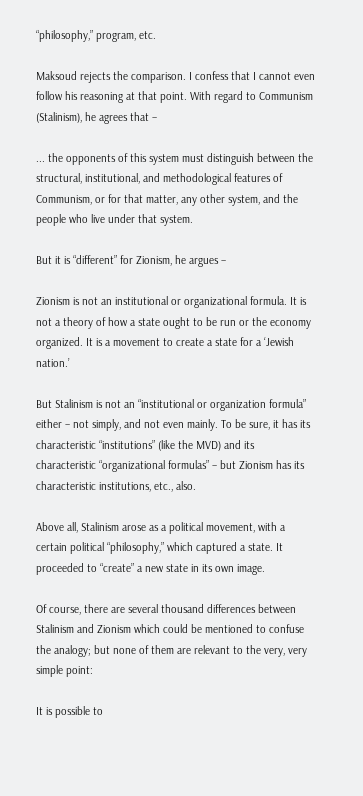“philosophy,” program, etc.

Maksoud rejects the comparison. I confess that I cannot even follow his reasoning at that point. With regard to Communism (Stalinism), he agrees that –

... the opponents of this system must distinguish between the structural, institutional, and methodological features of Communism, or for that matter, any other system, and the people who live under that system.

But it is “different” for Zionism, he argues –

Zionism is not an institutional or organizational formula. It is not a theory of how a state ought to be run or the economy organized. It is a movement to create a state for a ‘Jewish nation.’

But Stalinism is not an “institutional or organization formula” either – not simply, and not even mainly. To be sure, it has its characteristic “institutions” (like the MVD) and its characteristic “organizational formulas” – but Zionism has its characteristic institutions, etc., also.

Above all, Stalinism arose as a political movement, with a certain political “philosophy,” which captured a state. It proceeded to “create” a new state in its own image.

Of course, there are several thousand differences between Stalinism and Zionism which could be mentioned to confuse the analogy; but none of them are relevant to the very, very simple point:

It is possible to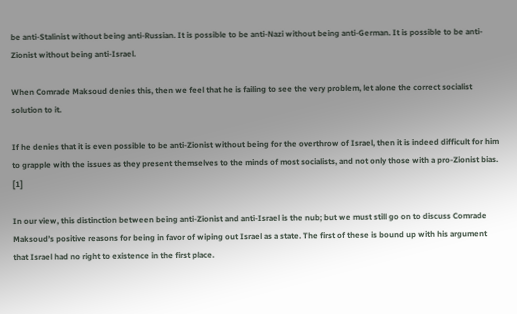be anti-Stalinist without being anti-Russian. It is possible to be anti-Nazi without being anti-German. It is possible to be anti-Zionist without being anti-Israel.

When Comrade Maksoud denies this, then we feel that he is failing to see the very problem, let alone the correct socialist solution to it.

If he denies that it is even possible to be anti-Zionist without being for the overthrow of Israel, then it is indeed difficult for him to grapple with the issues as they present themselves to the minds of most socialists, and not only those with a pro-Zionist bias. [1]

In our view, this distinction between being anti-Zionist and anti-Israel is the nub; but we must still go on to discuss Comrade Maksoud’s positive reasons for being in favor of wiping out Israel as a state. The first of these is bound up with his argument that Israel had no right to existence in the first place.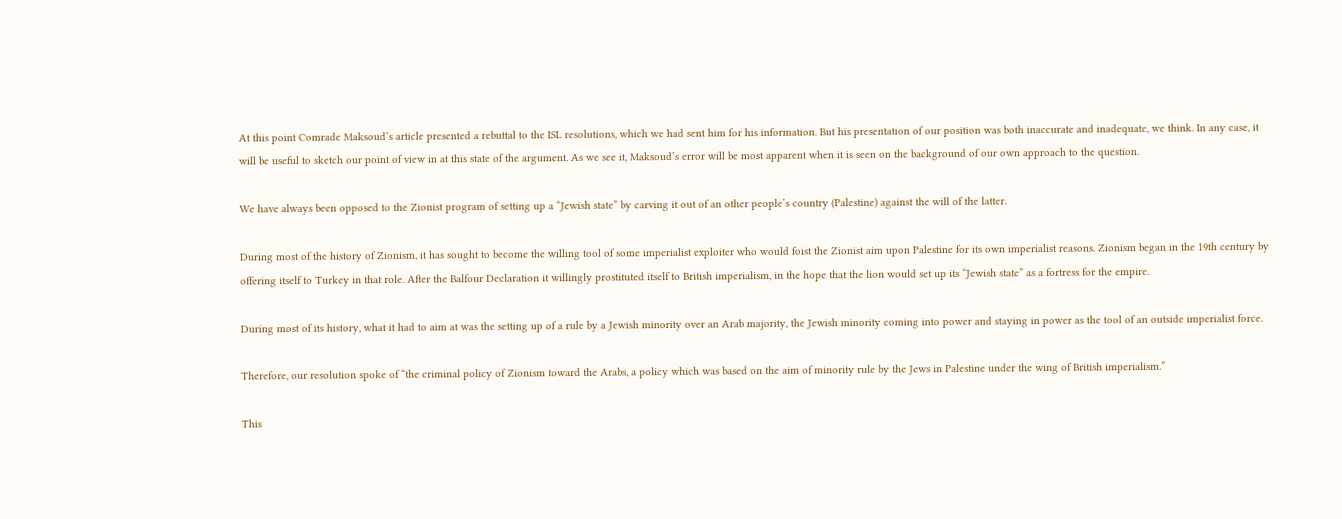At this point Comrade Maksoud’s article presented a rebuttal to the ISL resolutions, which we had sent him for his information. But his presentation of our position was both inaccurate and inadequate, we think. In any case, it will be useful to sketch our point of view in at this state of the argument. As we see it, Maksoud’s error will be most apparent when it is seen on the background of our own approach to the question.

We have always been opposed to the Zionist program of setting up a “Jewish state” by carving it out of an other people’s country (Palestine) against the will of the latter.

During most of the history of Zionism, it has sought to become the willing tool of some imperialist exploiter who would foist the Zionist aim upon Palestine for its own imperialist reasons. Zionism began in the 19th century by offering itself to Turkey in that role. After the Balfour Declaration it willingly prostituted itself to British imperialism, in the hope that the lion would set up its “Jewish state” as a fortress for the empire.

During most of its history, what it had to aim at was the setting up of a rule by a Jewish minority over an Arab majority, the Jewish minority coming into power and staying in power as the tool of an outside imperialist force.

Therefore, our resolution spoke of “the criminal policy of Zionism toward the Arabs, a policy which was based on the aim of minority rule by the Jews in Palestine under the wing of British imperialism.”

This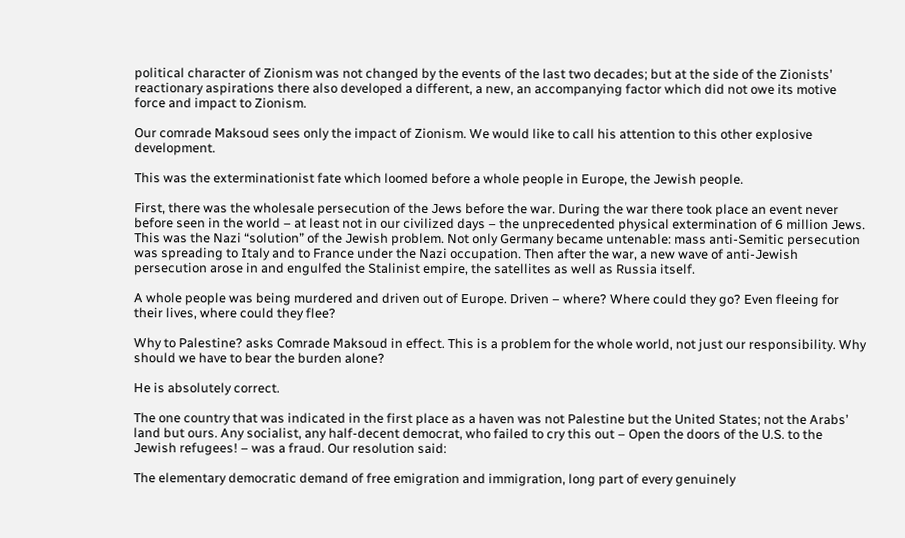political character of Zionism was not changed by the events of the last two decades; but at the side of the Zionists’ reactionary aspirations there also developed a different, a new, an accompanying factor which did not owe its motive force and impact to Zionism.

Our comrade Maksoud sees only the impact of Zionism. We would like to call his attention to this other explosive development.

This was the exterminationist fate which loomed before a whole people in Europe, the Jewish people.

First, there was the wholesale persecution of the Jews before the war. During the war there took place an event never before seen in the world – at least not in our civilized days – the unprecedented physical extermination of 6 million Jews. This was the Nazi “solution” of the Jewish problem. Not only Germany became untenable: mass anti-Semitic persecution was spreading to Italy and to France under the Nazi occupation. Then after the war, a new wave of anti-Jewish persecution arose in and engulfed the Stalinist empire, the satellites as well as Russia itself.

A whole people was being murdered and driven out of Europe. Driven – where? Where could they go? Even fleeing for their lives, where could they flee?

Why to Palestine? asks Comrade Maksoud in effect. This is a problem for the whole world, not just our responsibility. Why should we have to bear the burden alone?

He is absolutely correct.

The one country that was indicated in the first place as a haven was not Palestine but the United States; not the Arabs’ land but ours. Any socialist, any half-decent democrat, who failed to cry this out – Open the doors of the U.S. to the Jewish refugees! – was a fraud. Our resolution said:

The elementary democratic demand of free emigration and immigration, long part of every genuinely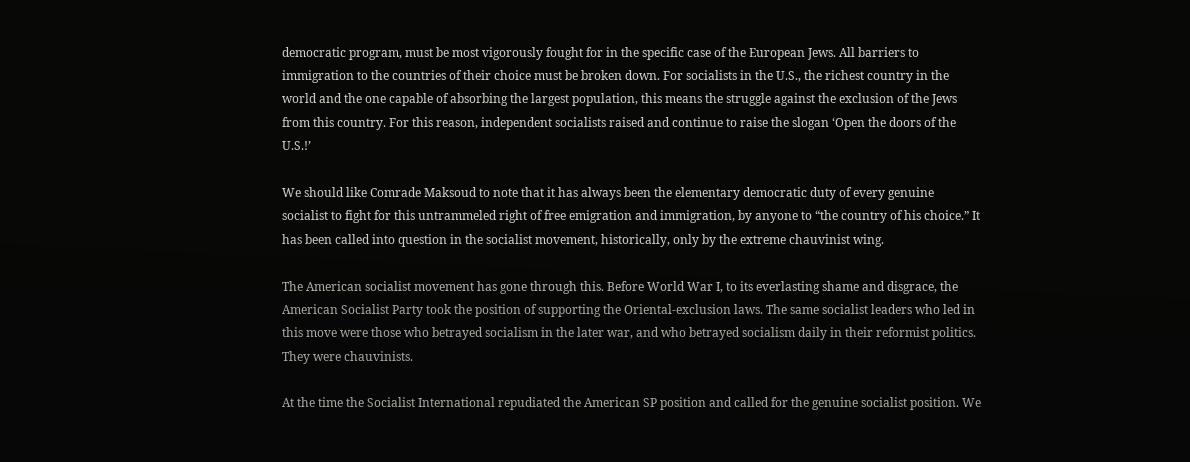democratic program, must be most vigorously fought for in the specific case of the European Jews. All barriers to immigration to the countries of their choice must be broken down. For socialists in the U.S., the richest country in the world and the one capable of absorbing the largest population, this means the struggle against the exclusion of the Jews from this country. For this reason, independent socialists raised and continue to raise the slogan ‘Open the doors of the U.S.!’

We should like Comrade Maksoud to note that it has always been the elementary democratic duty of every genuine socialist to fight for this untrammeled right of free emigration and immigration, by anyone to “the country of his choice.” It has been called into question in the socialist movement, historically, only by the extreme chauvinist wing.

The American socialist movement has gone through this. Before World War I, to its everlasting shame and disgrace, the American Socialist Party took the position of supporting the Oriental-exclusion laws. The same socialist leaders who led in this move were those who betrayed socialism in the later war, and who betrayed socialism daily in their reformist politics. They were chauvinists.

At the time the Socialist International repudiated the American SP position and called for the genuine socialist position. We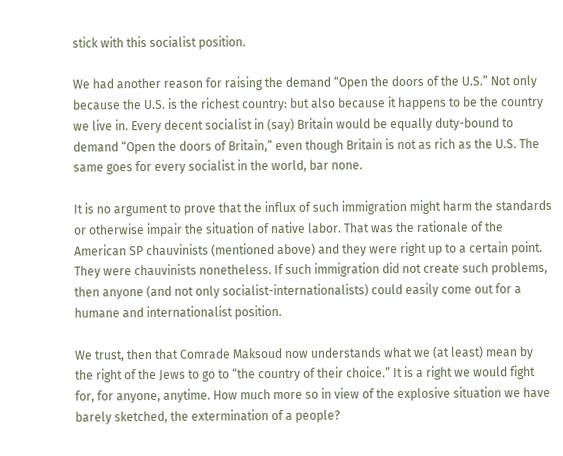stick with this socialist position.

We had another reason for raising the demand “Open the doors of the U.S.” Not only because the U.S. is the richest country: but also because it happens to be the country we live in. Every decent socialist in (say) Britain would be equally duty-bound to demand “Open the doors of Britain,” even though Britain is not as rich as the U.S. The same goes for every socialist in the world, bar none.

It is no argument to prove that the influx of such immigration might harm the standards or otherwise impair the situation of native labor. That was the rationale of the American SP chauvinists (mentioned above) and they were right up to a certain point. They were chauvinists nonetheless. If such immigration did not create such problems, then anyone (and not only socialist-internationalists) could easily come out for a humane and internationalist position.

We trust, then that Comrade Maksoud now understands what we (at least) mean by the right of the Jews to go to “the country of their choice.” It is a right we would fight for, for anyone, anytime. How much more so in view of the explosive situation we have barely sketched, the extermination of a people?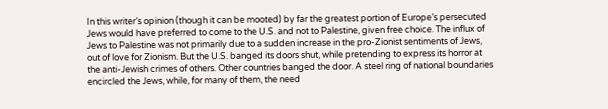In this writer’s opinion (though it can be mooted) by far the greatest portion of Europe’s persecuted Jews would have preferred to come to the U.S. and not to Palestine, given free choice. The influx of Jews to Palestine was not primarily due to a sudden increase in the pro-Zionist sentiments of Jews, out of love for Zionism. But the U.S. banged its doors shut, while pretending to express its horror at the anti-Jewish crimes of others. Other countries banged the door. A steel ring of national boundaries encircled the Jews, while, for many of them, the need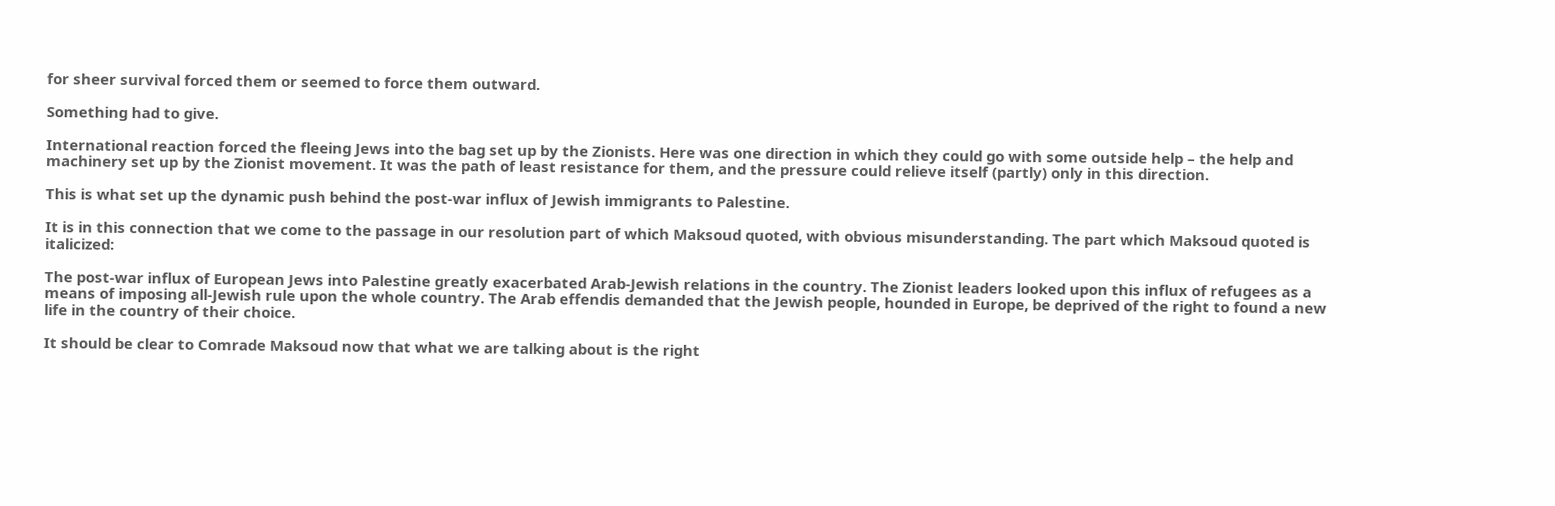for sheer survival forced them or seemed to force them outward.

Something had to give.

International reaction forced the fleeing Jews into the bag set up by the Zionists. Here was one direction in which they could go with some outside help – the help and machinery set up by the Zionist movement. It was the path of least resistance for them, and the pressure could relieve itself (partly) only in this direction.

This is what set up the dynamic push behind the post-war influx of Jewish immigrants to Palestine.

It is in this connection that we come to the passage in our resolution part of which Maksoud quoted, with obvious misunderstanding. The part which Maksoud quoted is italicized:

The post-war influx of European Jews into Palestine greatly exacerbated Arab-Jewish relations in the country. The Zionist leaders looked upon this influx of refugees as a means of imposing all-Jewish rule upon the whole country. The Arab effendis demanded that the Jewish people, hounded in Europe, be deprived of the right to found a new life in the country of their choice.

It should be clear to Comrade Maksoud now that what we are talking about is the right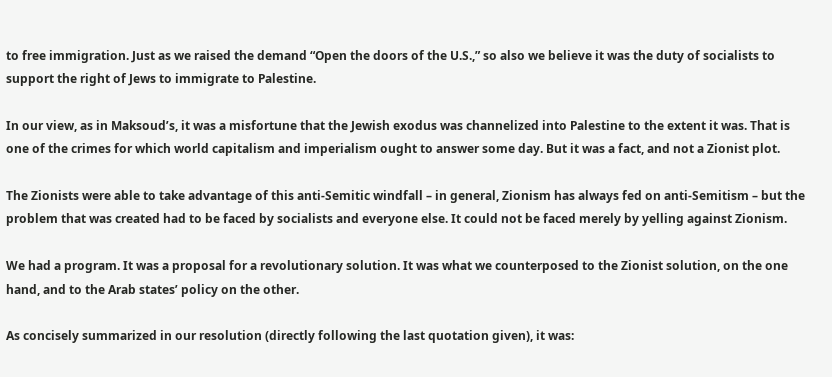to free immigration. Just as we raised the demand “Open the doors of the U.S.,” so also we believe it was the duty of socialists to support the right of Jews to immigrate to Palestine.

In our view, as in Maksoud’s, it was a misfortune that the Jewish exodus was channelized into Palestine to the extent it was. That is one of the crimes for which world capitalism and imperialism ought to answer some day. But it was a fact, and not a Zionist plot.

The Zionists were able to take advantage of this anti-Semitic windfall – in general, Zionism has always fed on anti-Semitism – but the problem that was created had to be faced by socialists and everyone else. It could not be faced merely by yelling against Zionism.

We had a program. It was a proposal for a revolutionary solution. It was what we counterposed to the Zionist solution, on the one hand, and to the Arab states’ policy on the other.

As concisely summarized in our resolution (directly following the last quotation given), it was: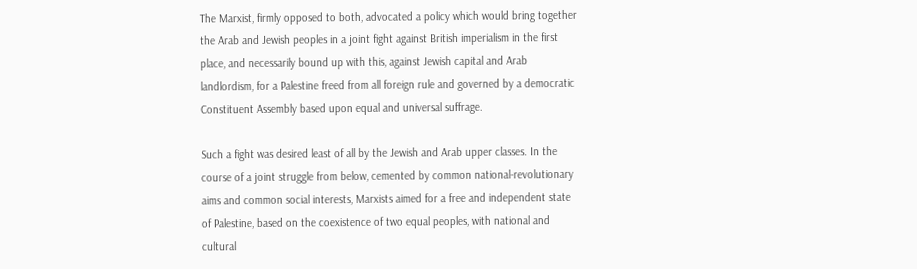The Marxist, firmly opposed to both, advocated a policy which would bring together the Arab and Jewish peoples in a joint fight against British imperialism in the first place, and necessarily bound up with this, against Jewish capital and Arab landlordism, for a Palestine freed from all foreign rule and governed by a democratic Constituent Assembly based upon equal and universal suffrage.

Such a fight was desired least of all by the Jewish and Arab upper classes. In the course of a joint struggle from below, cemented by common national-revolutionary aims and common social interests, Marxists aimed for a free and independent state of Palestine, based on the coexistence of two equal peoples, with national and cultural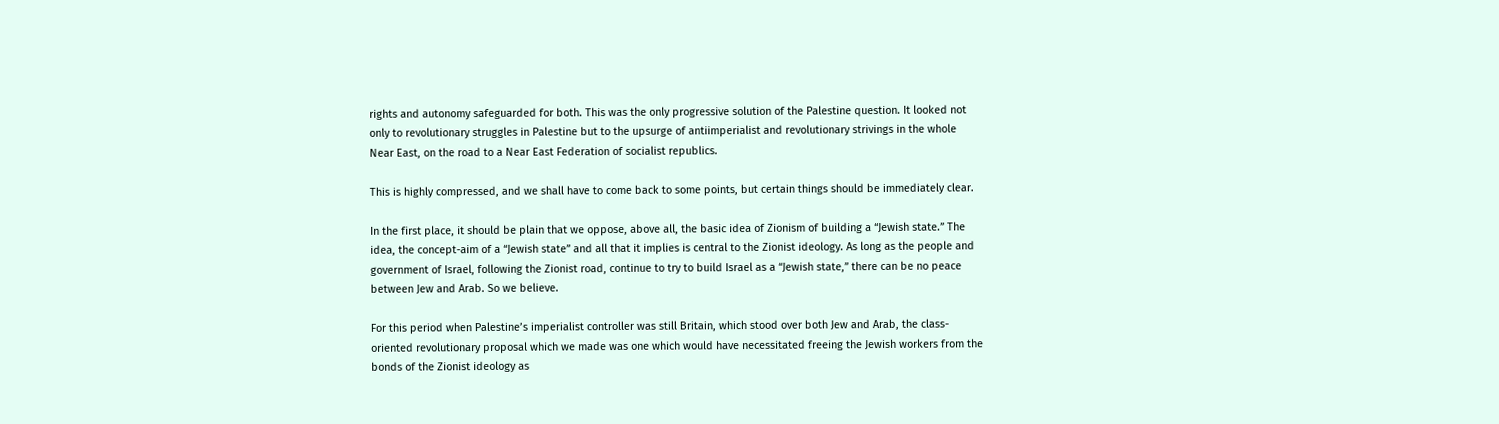rights and autonomy safeguarded for both. This was the only progressive solution of the Palestine question. It looked not only to revolutionary struggles in Palestine but to the upsurge of antiimperialist and revolutionary strivings in the whole Near East, on the road to a Near East Federation of socialist republics.

This is highly compressed, and we shall have to come back to some points, but certain things should be immediately clear.

In the first place, it should be plain that we oppose, above all, the basic idea of Zionism of building a “Jewish state.” The idea, the concept-aim of a “Jewish state” and all that it implies is central to the Zionist ideology. As long as the people and government of Israel, following the Zionist road, continue to try to build Israel as a “Jewish state,” there can be no peace between Jew and Arab. So we believe.

For this period when Palestine’s imperialist controller was still Britain, which stood over both Jew and Arab, the class-oriented revolutionary proposal which we made was one which would have necessitated freeing the Jewish workers from the bonds of the Zionist ideology as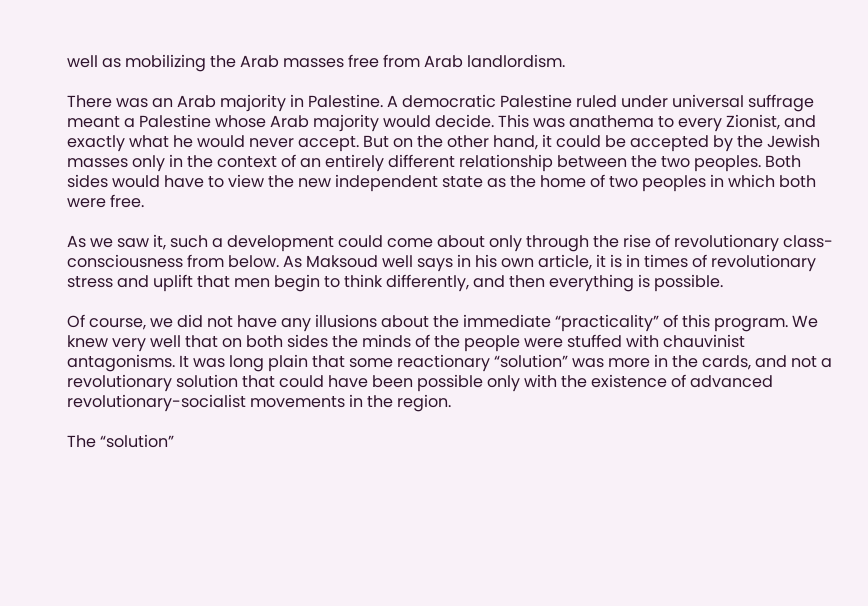well as mobilizing the Arab masses free from Arab landlordism.

There was an Arab majority in Palestine. A democratic Palestine ruled under universal suffrage meant a Palestine whose Arab majority would decide. This was anathema to every Zionist, and exactly what he would never accept. But on the other hand, it could be accepted by the Jewish masses only in the context of an entirely different relationship between the two peoples. Both sides would have to view the new independent state as the home of two peoples in which both were free.

As we saw it, such a development could come about only through the rise of revolutionary class-consciousness from below. As Maksoud well says in his own article, it is in times of revolutionary stress and uplift that men begin to think differently, and then everything is possible.

Of course, we did not have any illusions about the immediate “practicality” of this program. We knew very well that on both sides the minds of the people were stuffed with chauvinist antagonisms. It was long plain that some reactionary “solution” was more in the cards, and not a revolutionary solution that could have been possible only with the existence of advanced revolutionary-socialist movements in the region.

The “solution”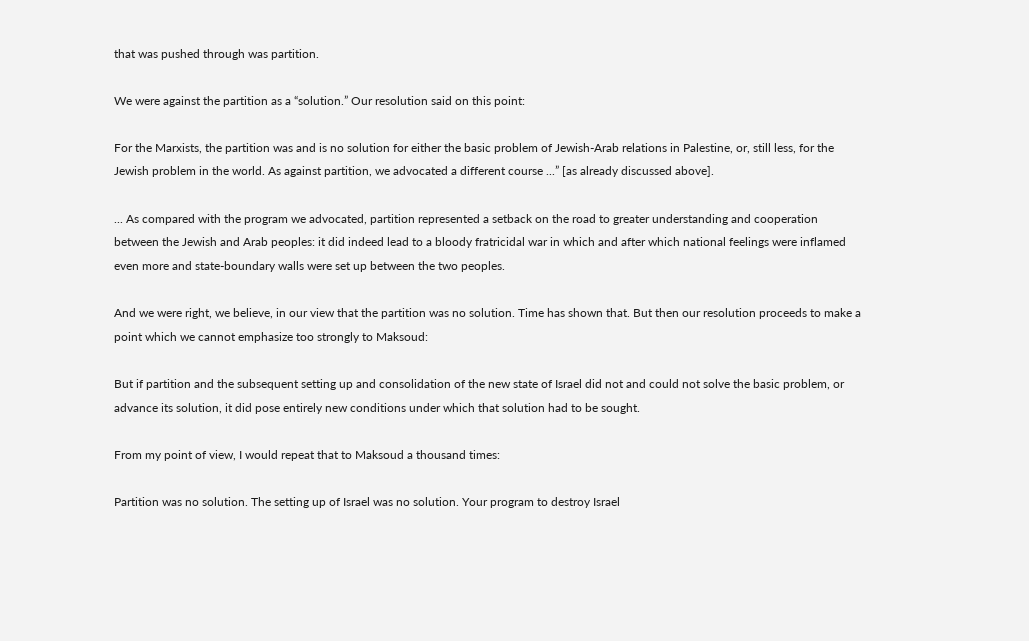that was pushed through was partition.

We were against the partition as a “solution.” Our resolution said on this point:

For the Marxists, the partition was and is no solution for either the basic problem of Jewish-Arab relations in Palestine, or, still less, for the Jewish problem in the world. As against partition, we advocated a different course ...” [as already discussed above].

... As compared with the program we advocated, partition represented a setback on the road to greater understanding and cooperation between the Jewish and Arab peoples: it did indeed lead to a bloody fratricidal war in which and after which national feelings were inflamed even more and state-boundary walls were set up between the two peoples.

And we were right, we believe, in our view that the partition was no solution. Time has shown that. But then our resolution proceeds to make a point which we cannot emphasize too strongly to Maksoud:

But if partition and the subsequent setting up and consolidation of the new state of Israel did not and could not solve the basic problem, or advance its solution, it did pose entirely new conditions under which that solution had to be sought.

From my point of view, I would repeat that to Maksoud a thousand times:

Partition was no solution. The setting up of Israel was no solution. Your program to destroy Israel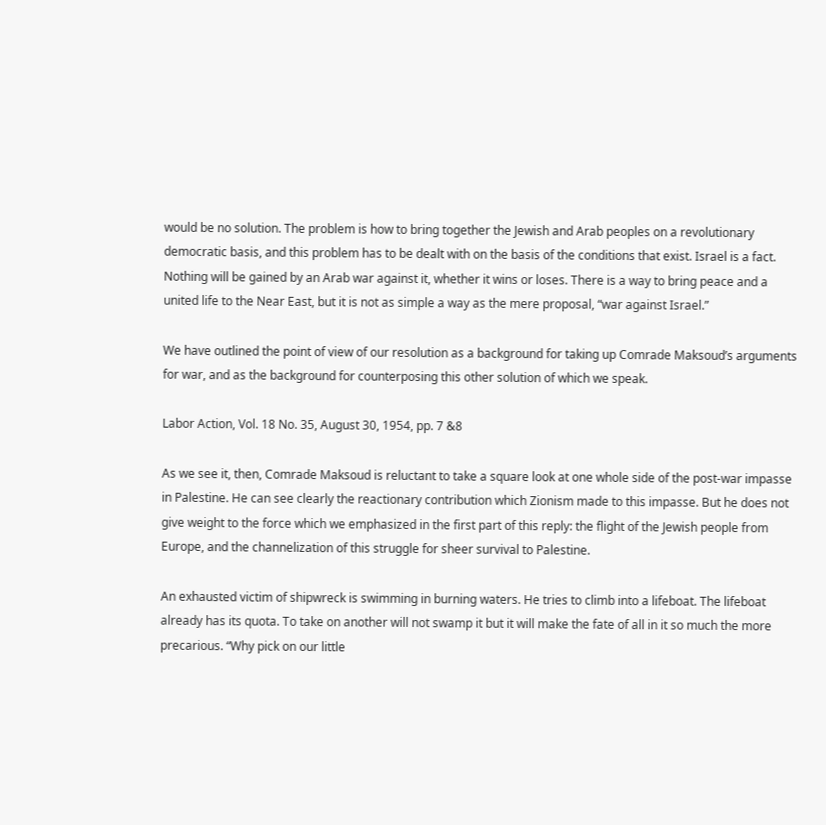would be no solution. The problem is how to bring together the Jewish and Arab peoples on a revolutionary democratic basis, and this problem has to be dealt with on the basis of the conditions that exist. Israel is a fact. Nothing will be gained by an Arab war against it, whether it wins or loses. There is a way to bring peace and a united life to the Near East, but it is not as simple a way as the mere proposal, “war against Israel.”

We have outlined the point of view of our resolution as a background for taking up Comrade Maksoud’s arguments for war, and as the background for counterposing this other solution of which we speak.

Labor Action, Vol. 18 No. 35, August 30, 1954, pp. 7 &8

As we see it, then, Comrade Maksoud is reluctant to take a square look at one whole side of the post-war impasse in Palestine. He can see clearly the reactionary contribution which Zionism made to this impasse. But he does not give weight to the force which we emphasized in the first part of this reply: the flight of the Jewish people from Europe, and the channelization of this struggle for sheer survival to Palestine.

An exhausted victim of shipwreck is swimming in burning waters. He tries to climb into a lifeboat. The lifeboat already has its quota. To take on another will not swamp it but it will make the fate of all in it so much the more precarious. “Why pick on our little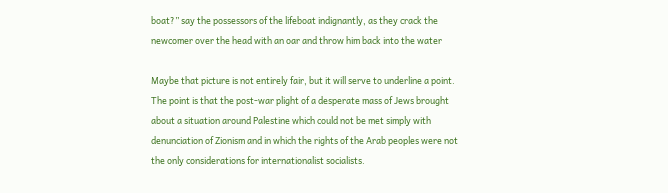boat?” say the possessors of the lifeboat indignantly, as they crack the newcomer over the head with an oar and throw him back into the water

Maybe that picture is not entirely fair, but it will serve to underline a point. The point is that the post-war plight of a desperate mass of Jews brought about a situation around Palestine which could not be met simply with denunciation of Zionism and in which the rights of the Arab peoples were not the only considerations for internationalist socialists.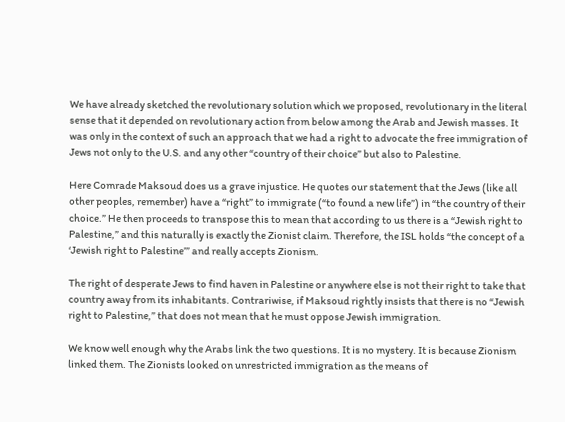We have already sketched the revolutionary solution which we proposed, revolutionary in the literal sense that it depended on revolutionary action from below among the Arab and Jewish masses. It was only in the context of such an approach that we had a right to advocate the free immigration of Jews not only to the U.S. and any other “country of their choice” but also to Palestine.

Here Comrade Maksoud does us a grave injustice. He quotes our statement that the Jews (like all other peoples, remember) have a “right” to immigrate (“to found a new life”) in “the country of their choice.” He then proceeds to transpose this to mean that according to us there is a “Jewish right to Palestine,” and this naturally is exactly the Zionist claim. Therefore, the ISL holds “the concept of a ‘Jewish right to Palestine’” and really accepts Zionism.

The right of desperate Jews to find haven in Palestine or anywhere else is not their right to take that country away from its inhabitants. Contrariwise, if Maksoud rightly insists that there is no “Jewish right to Palestine,” that does not mean that he must oppose Jewish immigration.

We know well enough why the Arabs link the two questions. It is no mystery. It is because Zionism linked them. The Zionists looked on unrestricted immigration as the means of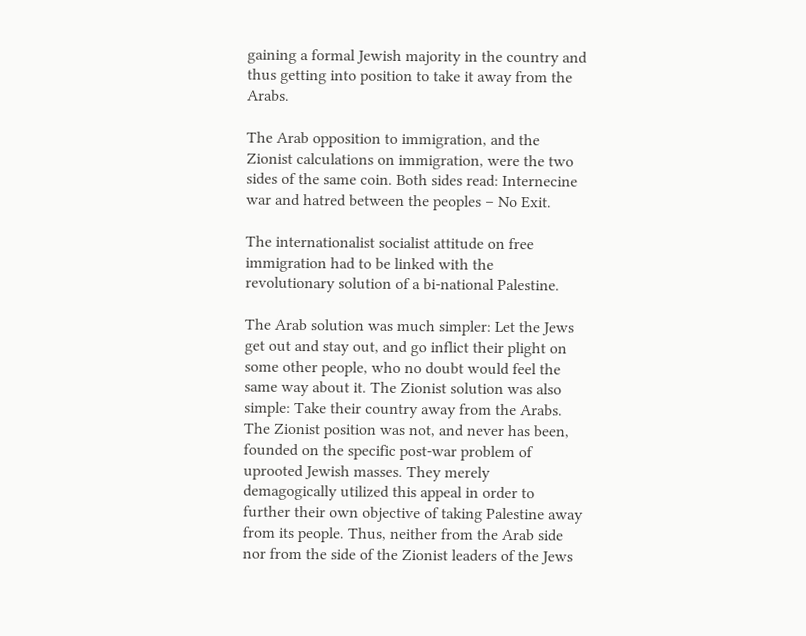gaining a formal Jewish majority in the country and thus getting into position to take it away from the Arabs.

The Arab opposition to immigration, and the Zionist calculations on immigration, were the two sides of the same coin. Both sides read: Internecine war and hatred between the peoples – No Exit.

The internationalist socialist attitude on free immigration had to be linked with the revolutionary solution of a bi-national Palestine.

The Arab solution was much simpler: Let the Jews get out and stay out, and go inflict their plight on some other people, who no doubt would feel the same way about it. The Zionist solution was also simple: Take their country away from the Arabs. The Zionist position was not, and never has been, founded on the specific post-war problem of uprooted Jewish masses. They merely demagogically utilized this appeal in order to further their own objective of taking Palestine away from its people. Thus, neither from the Arab side nor from the side of the Zionist leaders of the Jews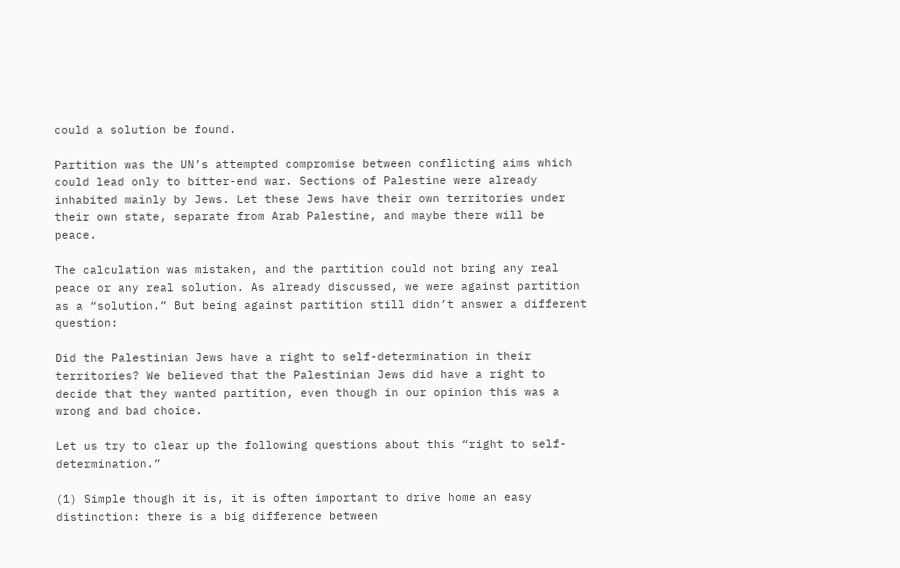could a solution be found.

Partition was the UN’s attempted compromise between conflicting aims which could lead only to bitter-end war. Sections of Palestine were already inhabited mainly by Jews. Let these Jews have their own territories under their own state, separate from Arab Palestine, and maybe there will be peace.

The calculation was mistaken, and the partition could not bring any real peace or any real solution. As already discussed, we were against partition as a “solution.” But being against partition still didn’t answer a different question:

Did the Palestinian Jews have a right to self-determination in their territories? We believed that the Palestinian Jews did have a right to decide that they wanted partition, even though in our opinion this was a wrong and bad choice.

Let us try to clear up the following questions about this “right to self-determination.”

(1) Simple though it is, it is often important to drive home an easy distinction: there is a big difference between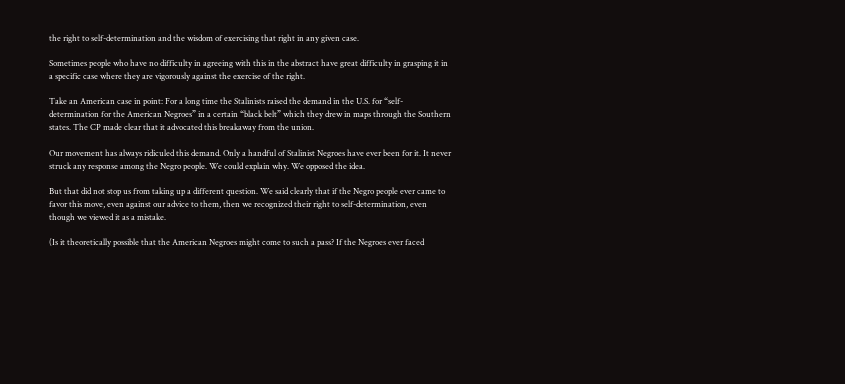the right to self-determination and the wisdom of exercising that right in any given case.

Sometimes people who have no difficulty in agreeing with this in the abstract have great difficulty in grasping it in a specific case where they are vigorously against the exercise of the right.

Take an American case in point: For a long time the Stalinists raised the demand in the U.S. for “self-determination for the American Negroes” in a certain “black belt” which they drew in maps through the Southern states. The CP made clear that it advocated this breakaway from the union.

Our movement has always ridiculed this demand. Only a handful of Stalinist Negroes have ever been for it. It never struck any response among the Negro people. We could explain why. We opposed the idea.

But that did not stop us from taking up a different question. We said clearly that if the Negro people ever came to favor this move, even against our advice to them, then we recognized their right to self-determination, even though we viewed it as a mistake.

(Is it theoretically possible that the American Negroes might come to such a pass? If the Negroes ever faced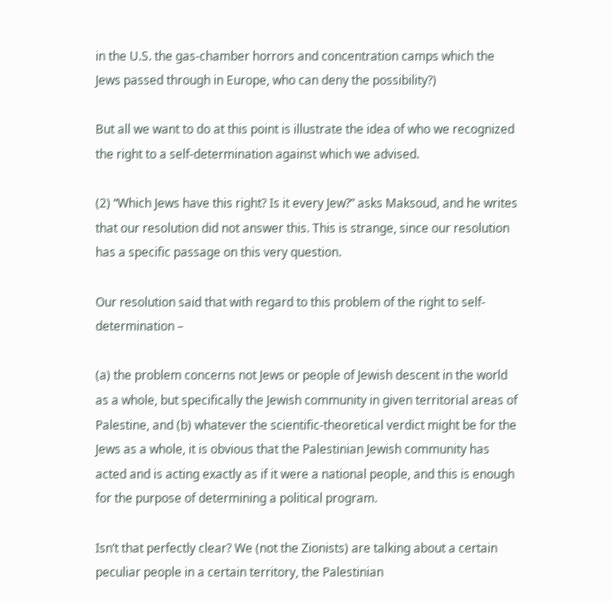in the U.S. the gas-chamber horrors and concentration camps which the Jews passed through in Europe, who can deny the possibility?)

But all we want to do at this point is illustrate the idea of who we recognized the right to a self-determination against which we advised.

(2) “Which Jews have this right? Is it every Jew?” asks Maksoud, and he writes that our resolution did not answer this. This is strange, since our resolution has a specific passage on this very question.

Our resolution said that with regard to this problem of the right to self-determination –

(a) the problem concerns not Jews or people of Jewish descent in the world as a whole, but specifically the Jewish community in given territorial areas of Palestine, and (b) whatever the scientific-theoretical verdict might be for the Jews as a whole, it is obvious that the Palestinian Jewish community has acted and is acting exactly as if it were a national people, and this is enough for the purpose of determining a political program.

Isn’t that perfectly clear? We (not the Zionists) are talking about a certain peculiar people in a certain territory, the Palestinian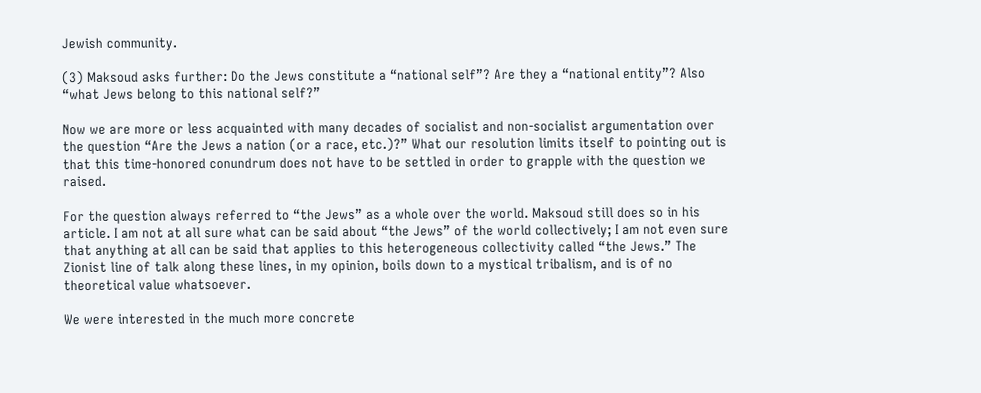Jewish community.

(3) Maksoud asks further: Do the Jews constitute a “national self”? Are they a “national entity”? Also “what Jews belong to this national self?”

Now we are more or less acquainted with many decades of socialist and non-socialist argumentation over the question “Are the Jews a nation (or a race, etc.)?” What our resolution limits itself to pointing out is that this time-honored conundrum does not have to be settled in order to grapple with the question we raised.

For the question always referred to “the Jews” as a whole over the world. Maksoud still does so in his article. I am not at all sure what can be said about “the Jews” of the world collectively; I am not even sure that anything at all can be said that applies to this heterogeneous collectivity called “the Jews.” The Zionist line of talk along these lines, in my opinion, boils down to a mystical tribalism, and is of no theoretical value whatsoever.

We were interested in the much more concrete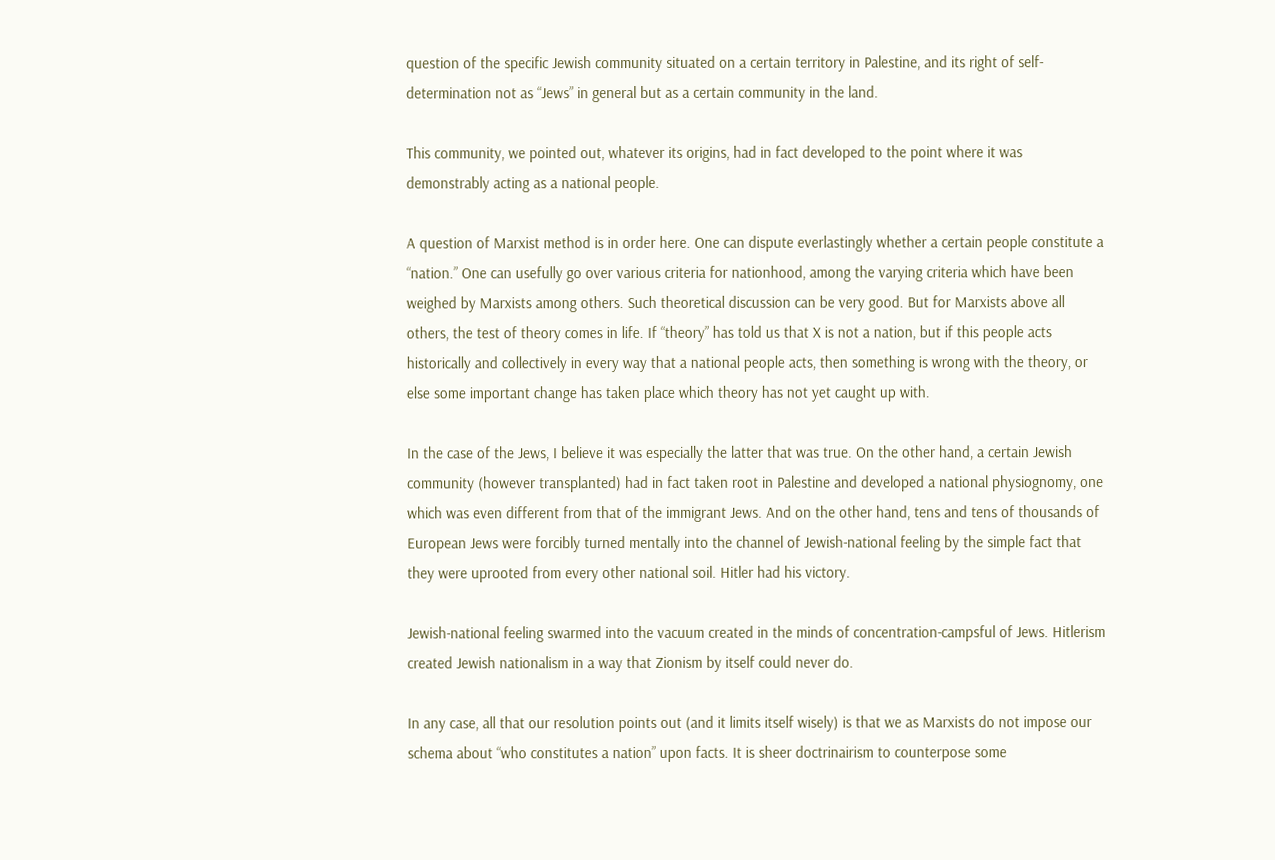question of the specific Jewish community situated on a certain territory in Palestine, and its right of self-determination not as “Jews” in general but as a certain community in the land.

This community, we pointed out, whatever its origins, had in fact developed to the point where it was demonstrably acting as a national people.

A question of Marxist method is in order here. One can dispute everlastingly whether a certain people constitute a “nation.” One can usefully go over various criteria for nationhood, among the varying criteria which have been weighed by Marxists among others. Such theoretical discussion can be very good. But for Marxists above all others, the test of theory comes in life. If “theory” has told us that X is not a nation, but if this people acts historically and collectively in every way that a national people acts, then something is wrong with the theory, or else some important change has taken place which theory has not yet caught up with.

In the case of the Jews, I believe it was especially the latter that was true. On the other hand, a certain Jewish community (however transplanted) had in fact taken root in Palestine and developed a national physiognomy, one which was even different from that of the immigrant Jews. And on the other hand, tens and tens of thousands of European Jews were forcibly turned mentally into the channel of Jewish-national feeling by the simple fact that they were uprooted from every other national soil. Hitler had his victory.

Jewish-national feeling swarmed into the vacuum created in the minds of concentration-campsful of Jews. Hitlerism created Jewish nationalism in a way that Zionism by itself could never do.

In any case, all that our resolution points out (and it limits itself wisely) is that we as Marxists do not impose our schema about “who constitutes a nation” upon facts. It is sheer doctrinairism to counterpose some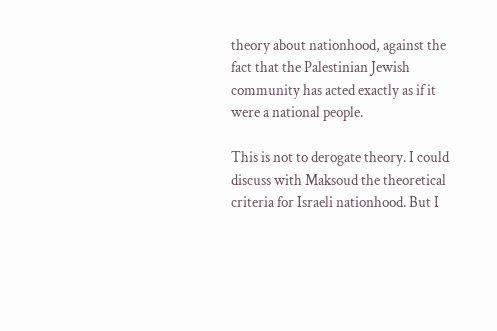theory about nationhood, against the fact that the Palestinian Jewish community has acted exactly as if it were a national people.

This is not to derogate theory. I could discuss with Maksoud the theoretical criteria for Israeli nationhood. But I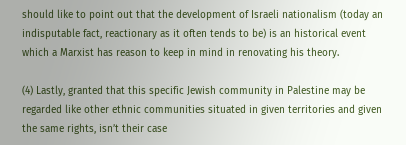should like to point out that the development of Israeli nationalism (today an indisputable fact, reactionary as it often tends to be) is an historical event which a Marxist has reason to keep in mind in renovating his theory.

(4) Lastly, granted that this specific Jewish community in Palestine may be regarded like other ethnic communities situated in given territories and given the same rights, isn’t their case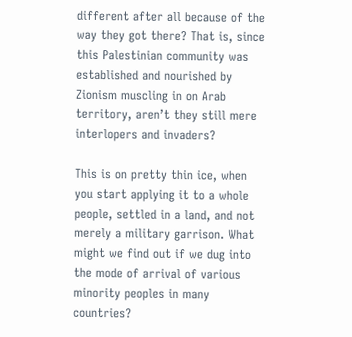different after all because of the way they got there? That is, since this Palestinian community was established and nourished by Zionism muscling in on Arab territory, aren’t they still mere interlopers and invaders?

This is on pretty thin ice, when you start applying it to a whole people, settled in a land, and not merely a military garrison. What might we find out if we dug into the mode of arrival of various minority peoples in many countries?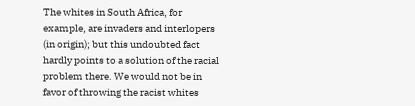The whites in South Africa, for example, are invaders and interlopers (in origin); but this undoubted fact hardly points to a solution of the racial problem there. We would not be in favor of throwing the racist whites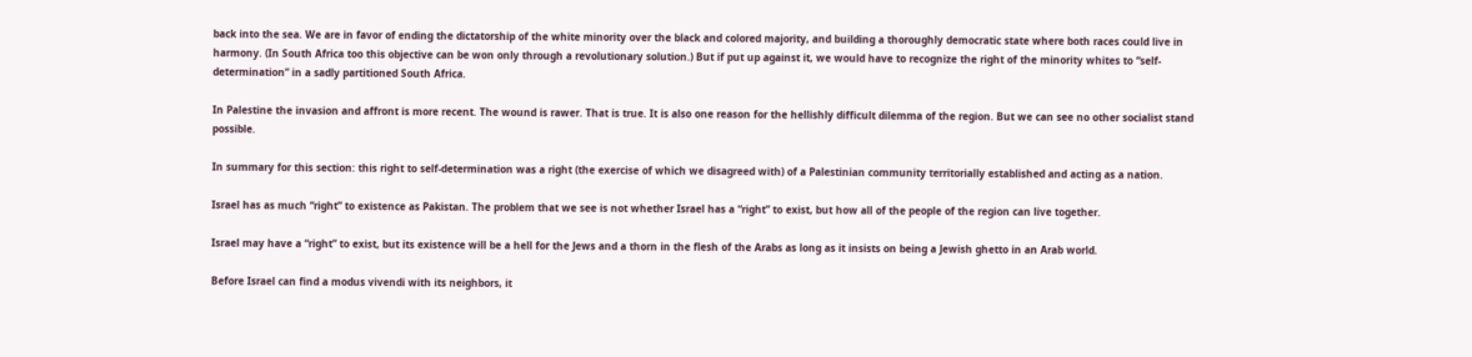back into the sea. We are in favor of ending the dictatorship of the white minority over the black and colored majority, and building a thoroughly democratic state where both races could live in harmony. (In South Africa too this objective can be won only through a revolutionary solution.) But if put up against it, we would have to recognize the right of the minority whites to “self-determination” in a sadly partitioned South Africa.

In Palestine the invasion and affront is more recent. The wound is rawer. That is true. It is also one reason for the hellishly difficult dilemma of the region. But we can see no other socialist stand possible.

In summary for this section: this right to self-determination was a right (the exercise of which we disagreed with) of a Palestinian community territorially established and acting as a nation.

Israel has as much “right” to existence as Pakistan. The problem that we see is not whether Israel has a “right” to exist, but how all of the people of the region can live together.

Israel may have a “right” to exist, but its existence will be a hell for the Jews and a thorn in the flesh of the Arabs as long as it insists on being a Jewish ghetto in an Arab world.

Before Israel can find a modus vivendi with its neighbors, it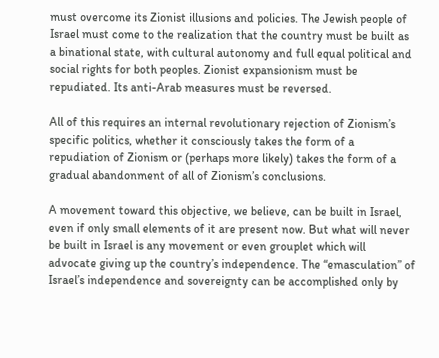must overcome its Zionist illusions and policies. The Jewish people of Israel must come to the realization that the country must be built as a binational state, with cultural autonomy and full equal political and social rights for both peoples. Zionist expansionism must be repudiated. Its anti-Arab measures must be reversed.

All of this requires an internal revolutionary rejection of Zionism’s specific politics, whether it consciously takes the form of a repudiation of Zionism or (perhaps more likely) takes the form of a gradual abandonment of all of Zionism’s conclusions.

A movement toward this objective, we believe, can be built in Israel, even if only small elements of it are present now. But what will never be built in Israel is any movement or even grouplet which will advocate giving up the country’s independence. The “emasculation” of Israel’s independence and sovereignty can be accomplished only by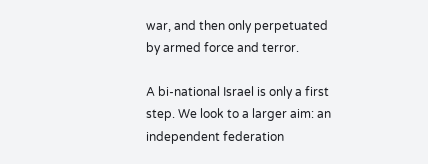war, and then only perpetuated by armed force and terror.

A bi-national Israel is only a first step. We look to a larger aim: an independent federation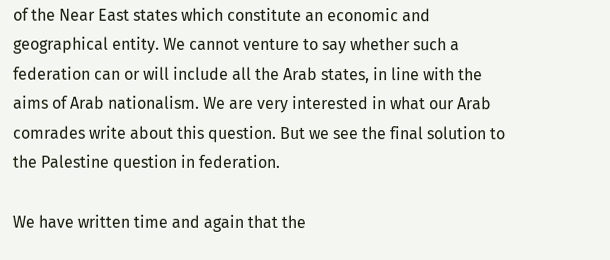of the Near East states which constitute an economic and geographical entity. We cannot venture to say whether such a federation can or will include all the Arab states, in line with the aims of Arab nationalism. We are very interested in what our Arab comrades write about this question. But we see the final solution to the Palestine question in federation.

We have written time and again that the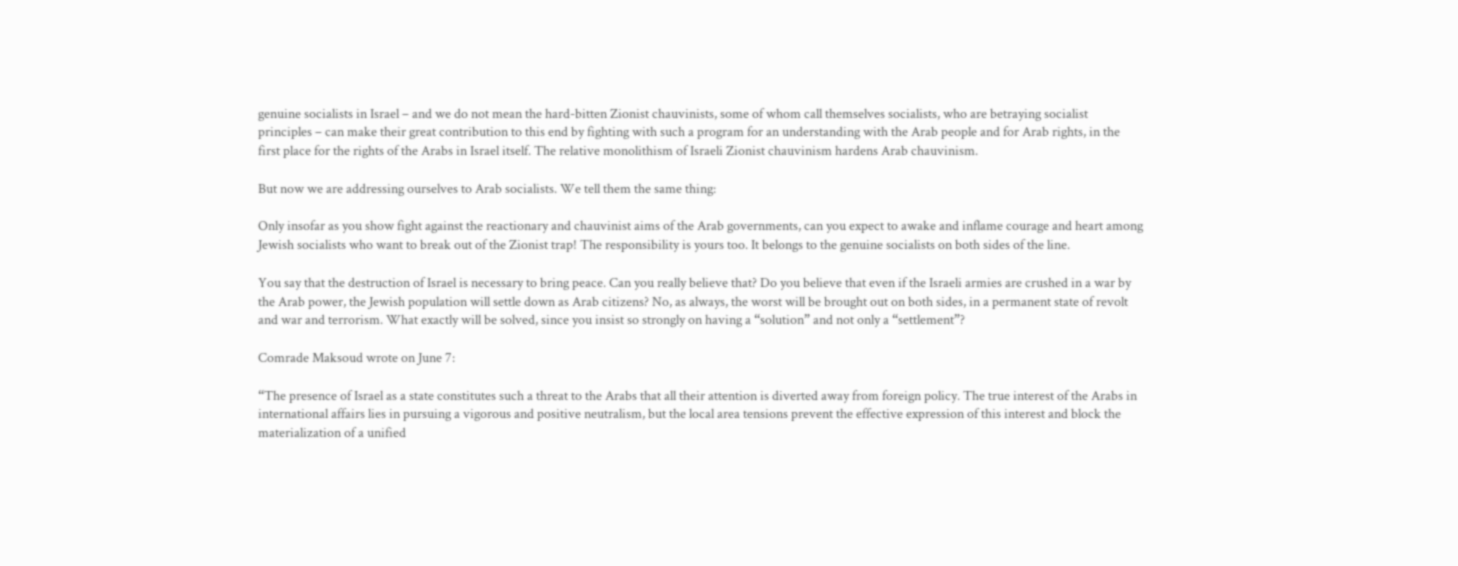genuine socialists in Israel – and we do not mean the hard-bitten Zionist chauvinists, some of whom call themselves socialists, who are betraying socialist principles – can make their great contribution to this end by fighting with such a program for an understanding with the Arab people and for Arab rights, in the first place for the rights of the Arabs in Israel itself. The relative monolithism of Israeli Zionist chauvinism hardens Arab chauvinism.

But now we are addressing ourselves to Arab socialists. We tell them the same thing:

Only insofar as you show fight against the reactionary and chauvinist aims of the Arab governments, can you expect to awake and inflame courage and heart among Jewish socialists who want to break out of the Zionist trap! The responsibility is yours too. It belongs to the genuine socialists on both sides of the line.

You say that the destruction of Israel is necessary to bring peace. Can you really believe that? Do you believe that even if the Israeli armies are crushed in a war by the Arab power, the Jewish population will settle down as Arab citizens? No, as always, the worst will be brought out on both sides, in a permanent state of revolt and war and terrorism. What exactly will be solved, since you insist so strongly on having a “solution” and not only a “settlement”?

Comrade Maksoud wrote on June 7:

“The presence of Israel as a state constitutes such a threat to the Arabs that all their attention is diverted away from foreign policy. The true interest of the Arabs in international affairs lies in pursuing a vigorous and positive neutralism, but the local area tensions prevent the effective expression of this interest and block the materialization of a unified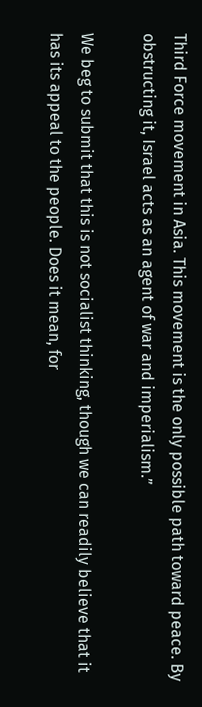Third Force movement in Asia. This movement is the only possible path toward peace. By obstructing it, Israel acts as an agent of war and imperialism.”

We beg to submit that this is not socialist thinking, though we can readily believe that it has its appeal to the people. Does it mean, for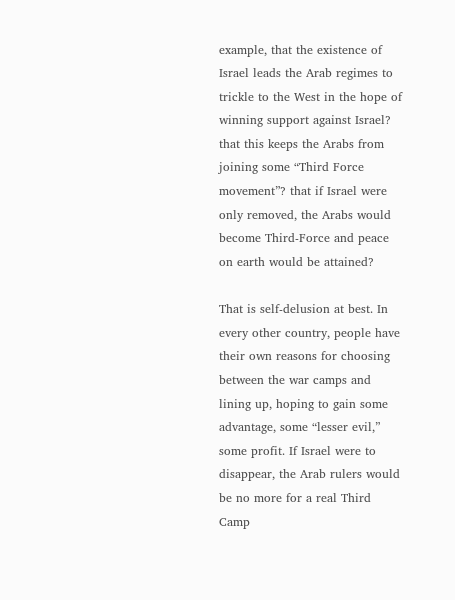example, that the existence of Israel leads the Arab regimes to trickle to the West in the hope of winning support against Israel? that this keeps the Arabs from joining some “Third Force movement”? that if Israel were only removed, the Arabs would become Third-Force and peace on earth would be attained?

That is self-delusion at best. In every other country, people have their own reasons for choosing between the war camps and lining up, hoping to gain some advantage, some “lesser evil,” some profit. If Israel were to disappear, the Arab rulers would be no more for a real Third Camp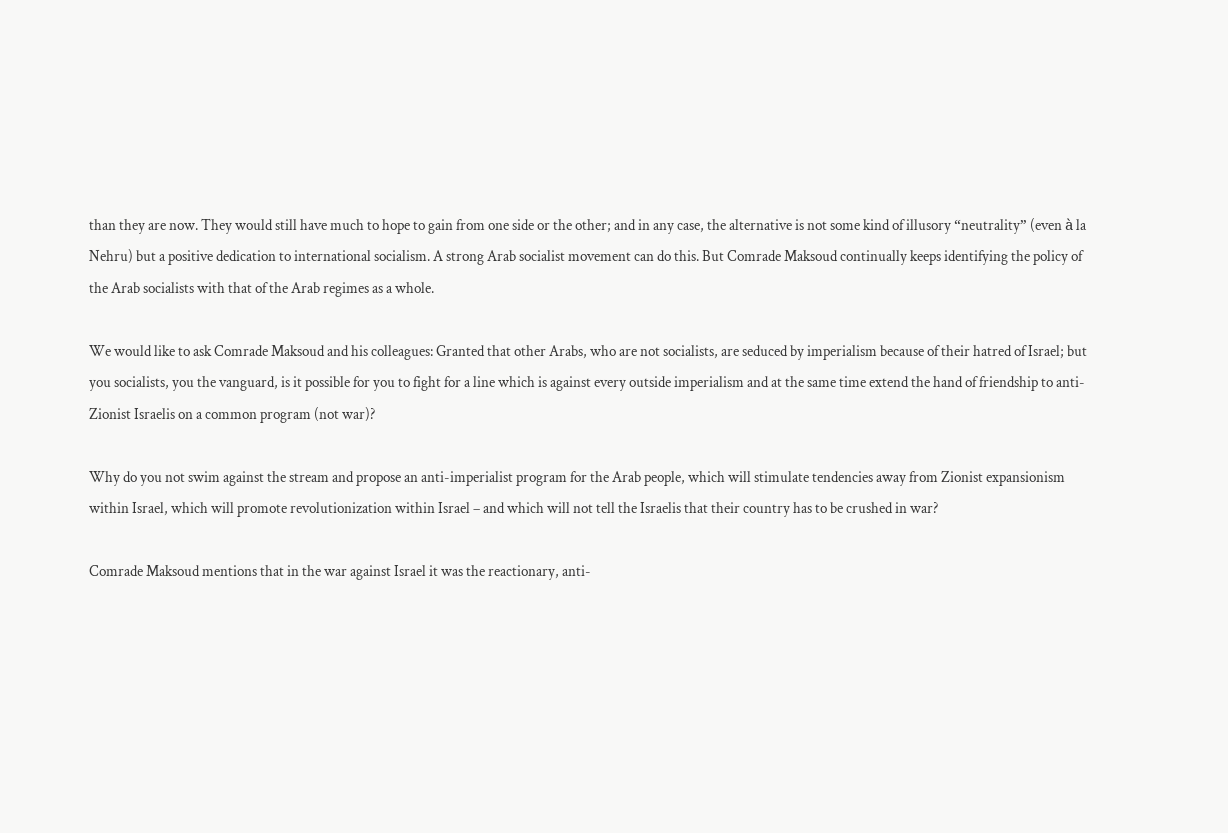than they are now. They would still have much to hope to gain from one side or the other; and in any case, the alternative is not some kind of illusory “neutrality” (even à la Nehru) but a positive dedication to international socialism. A strong Arab socialist movement can do this. But Comrade Maksoud continually keeps identifying the policy of the Arab socialists with that of the Arab regimes as a whole.

We would like to ask Comrade Maksoud and his colleagues: Granted that other Arabs, who are not socialists, are seduced by imperialism because of their hatred of Israel; but you socialists, you the vanguard, is it possible for you to fight for a line which is against every outside imperialism and at the same time extend the hand of friendship to anti-Zionist Israelis on a common program (not war)?

Why do you not swim against the stream and propose an anti-imperialist program for the Arab people, which will stimulate tendencies away from Zionist expansionism within Israel, which will promote revolutionization within Israel – and which will not tell the Israelis that their country has to be crushed in war?

Comrade Maksoud mentions that in the war against Israel it was the reactionary, anti-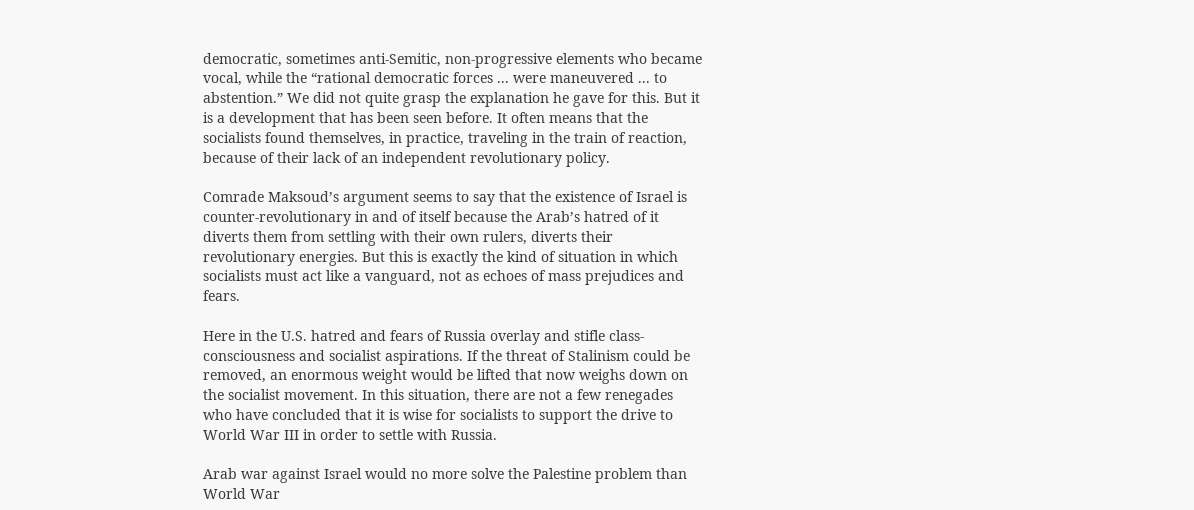democratic, sometimes anti-Semitic, non-progressive elements who became vocal, while the “rational democratic forces ... were maneuvered ... to abstention.” We did not quite grasp the explanation he gave for this. But it is a development that has been seen before. It often means that the socialists found themselves, in practice, traveling in the train of reaction, because of their lack of an independent revolutionary policy.

Comrade Maksoud’s argument seems to say that the existence of Israel is counter-revolutionary in and of itself because the Arab’s hatred of it diverts them from settling with their own rulers, diverts their revolutionary energies. But this is exactly the kind of situation in which socialists must act like a vanguard, not as echoes of mass prejudices and fears.

Here in the U.S. hatred and fears of Russia overlay and stifle class-consciousness and socialist aspirations. If the threat of Stalinism could be removed, an enormous weight would be lifted that now weighs down on the socialist movement. In this situation, there are not a few renegades who have concluded that it is wise for socialists to support the drive to World War III in order to settle with Russia.

Arab war against Israel would no more solve the Palestine problem than World War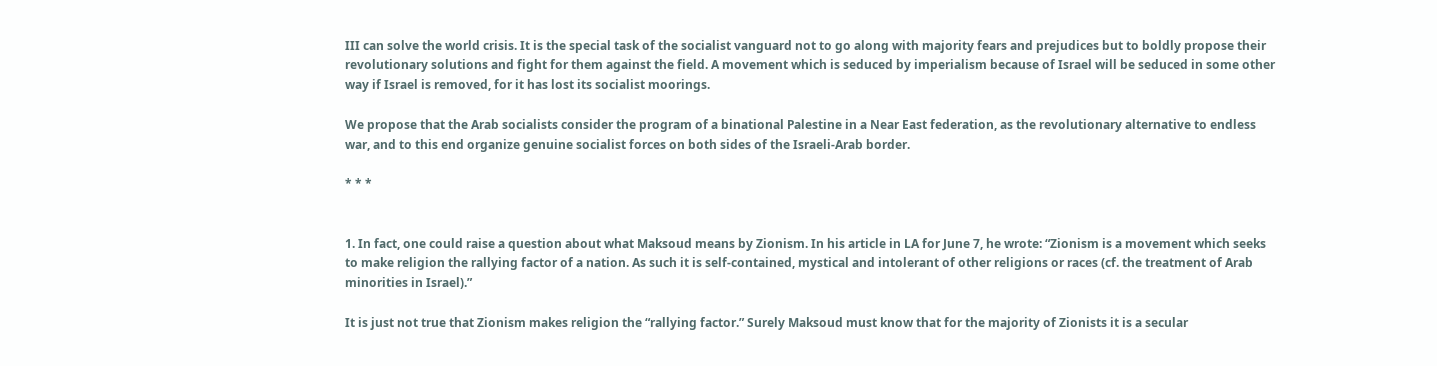III can solve the world crisis. It is the special task of the socialist vanguard not to go along with majority fears and prejudices but to boldly propose their revolutionary solutions and fight for them against the field. A movement which is seduced by imperialism because of Israel will be seduced in some other way if Israel is removed, for it has lost its socialist moorings.

We propose that the Arab socialists consider the program of a binational Palestine in a Near East federation, as the revolutionary alternative to endless war, and to this end organize genuine socialist forces on both sides of the Israeli-Arab border.

* * *


1. In fact, one could raise a question about what Maksoud means by Zionism. In his article in LA for June 7, he wrote: “Zionism is a movement which seeks to make religion the rallying factor of a nation. As such it is self-contained, mystical and intolerant of other religions or races (cf. the treatment of Arab minorities in Israel).”

It is just not true that Zionism makes religion the “rallying factor.” Surely Maksoud must know that for the majority of Zionists it is a secular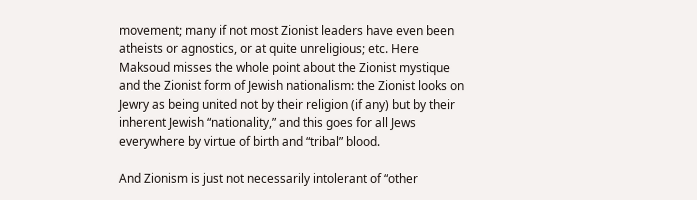movement; many if not most Zionist leaders have even been atheists or agnostics, or at quite unreligious; etc. Here Maksoud misses the whole point about the Zionist mystique and the Zionist form of Jewish nationalism: the Zionist looks on Jewry as being united not by their religion (if any) but by their inherent Jewish “nationality,” and this goes for all Jews everywhere by virtue of birth and “tribal” blood.

And Zionism is just not necessarily intolerant of “other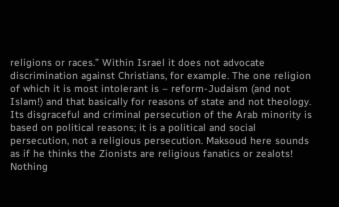religions or races.” Within Israel it does not advocate discrimination against Christians, for example. The one religion of which it is most intolerant is – reform-Judaism (and not Islam!) and that basically for reasons of state and not theology. Its disgraceful and criminal persecution of the Arab minority is based on political reasons; it is a political and social persecution, not a religious persecution. Maksoud here sounds as if he thinks the Zionists are religious fanatics or zealots! Nothing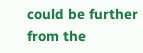could be further from the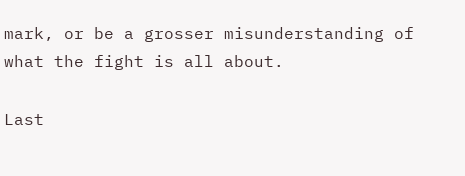mark, or be a grosser misunderstanding of what the fight is all about.

Last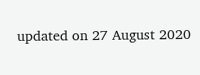updated on 27 August 2020